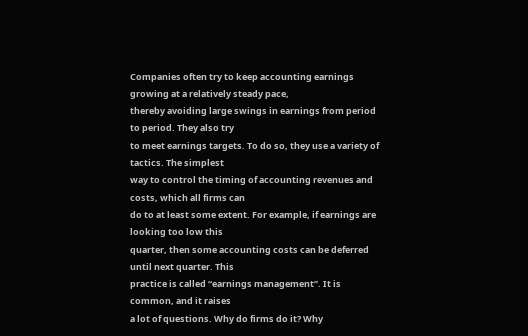Companies often try to keep accounting earnings growing at a relatively steady pace,
thereby avoiding large swings in earnings from period to period. They also try
to meet earnings targets. To do so, they use a variety of tactics. The simplest
way to control the timing of accounting revenues and costs, which all firms can
do to at least some extent. For example, if earnings are looking too low this
quarter, then some accounting costs can be deferred until next quarter. This
practice is called “earnings management”. It is common, and it raises
a lot of questions. Why do firms do it? Why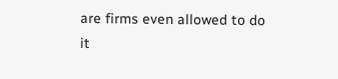are firms even allowed to do it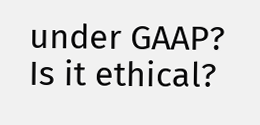under GAAP? Is it ethical?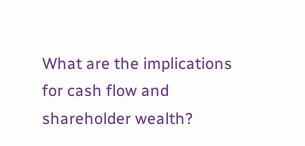What are the implications for cash flow and
shareholder wealth?